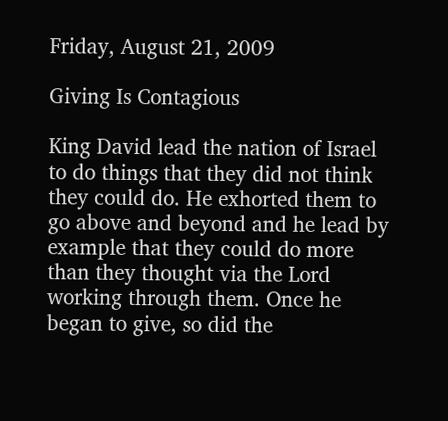Friday, August 21, 2009

Giving Is Contagious

King David lead the nation of Israel to do things that they did not think they could do. He exhorted them to go above and beyond and he lead by example that they could do more than they thought via the Lord working through them. Once he began to give, so did the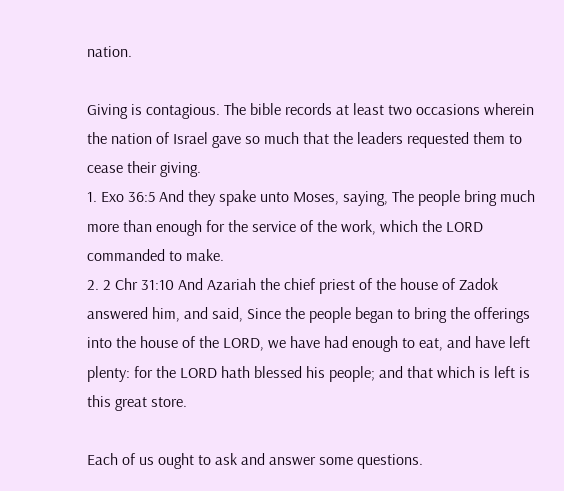nation.

Giving is contagious. The bible records at least two occasions wherein the nation of Israel gave so much that the leaders requested them to cease their giving.
1. Exo 36:5 And they spake unto Moses, saying, The people bring much more than enough for the service of the work, which the LORD commanded to make.
2. 2 Chr 31:10 And Azariah the chief priest of the house of Zadok answered him, and said, Since the people began to bring the offerings into the house of the LORD, we have had enough to eat, and have left plenty: for the LORD hath blessed his people; and that which is left is this great store.

Each of us ought to ask and answer some questions.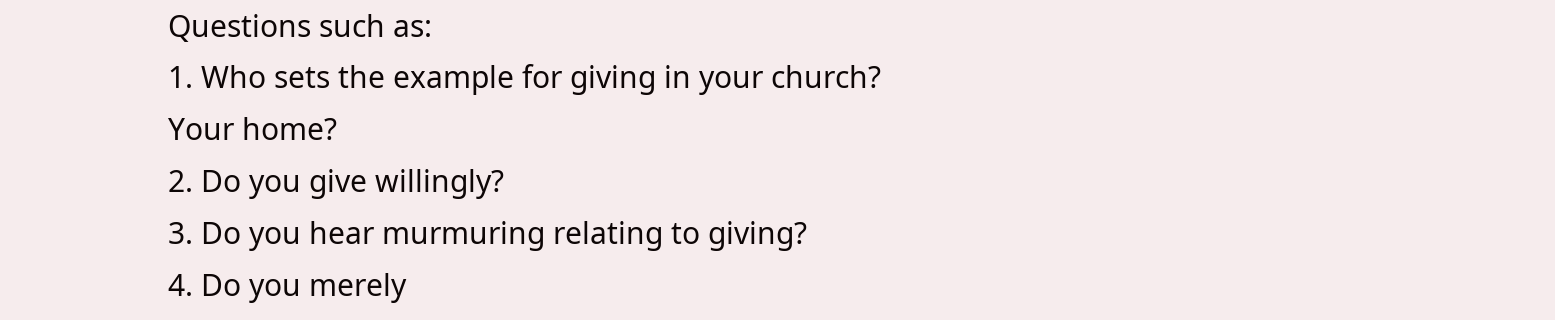Questions such as:
1. Who sets the example for giving in your church? Your home?
2. Do you give willingly?
3. Do you hear murmuring relating to giving?
4. Do you merely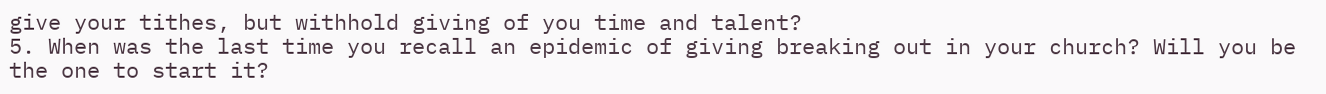give your tithes, but withhold giving of you time and talent?
5. When was the last time you recall an epidemic of giving breaking out in your church? Will you be the one to start it?